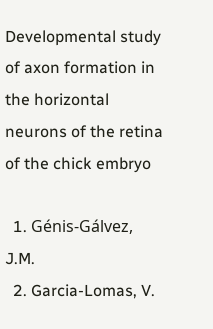Developmental study of axon formation in the horizontal neurons of the retina of the chick embryo

  1. Génis-Gálvez, J.M.
  2. Garcia-Lomas, V.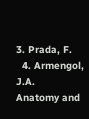3. Prada, F.
  4. Armengol, J.A.
Anatomy and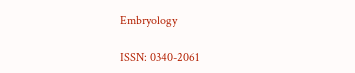Embryology

ISSN: 0340-2061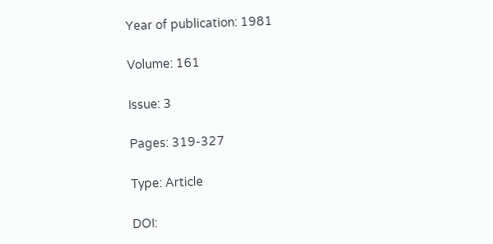Year of publication: 1981

Volume: 161

Issue: 3

Pages: 319-327

Type: Article

DOI: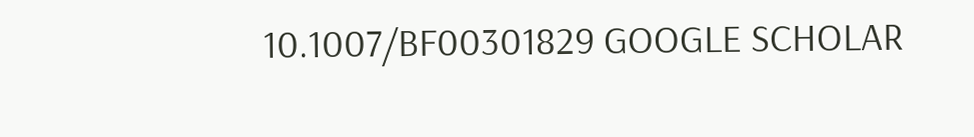10.1007/BF00301829 GOOGLE SCHOLAR